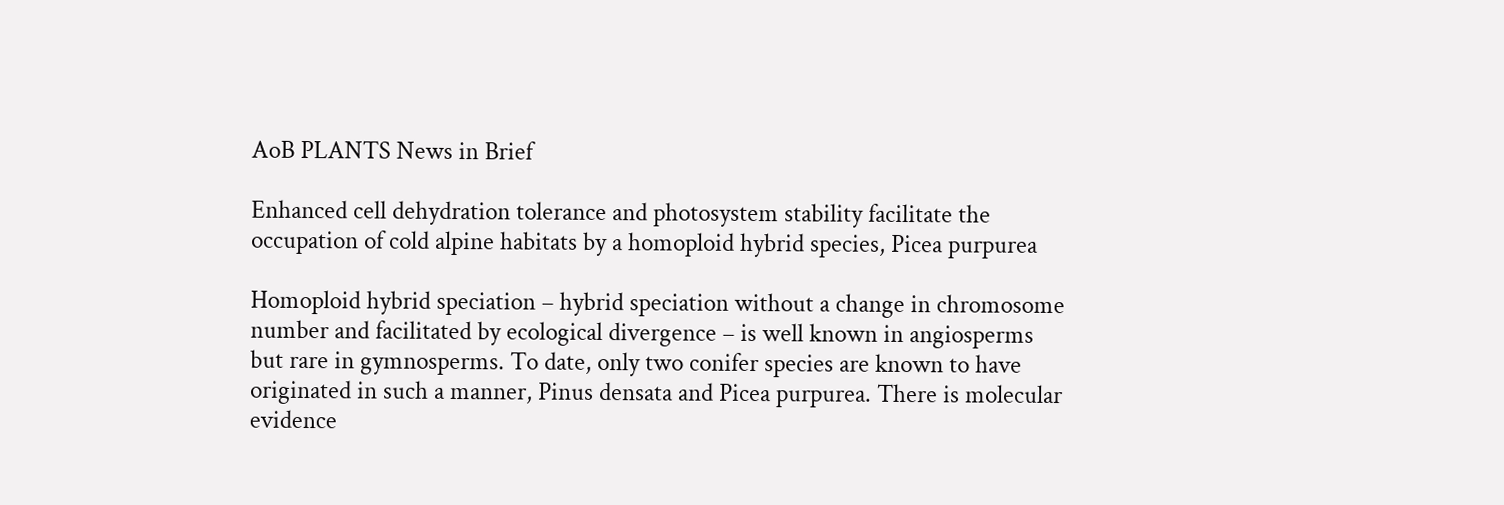AoB PLANTS News in Brief

Enhanced cell dehydration tolerance and photosystem stability facilitate the occupation of cold alpine habitats by a homoploid hybrid species, Picea purpurea

Homoploid hybrid speciation – hybrid speciation without a change in chromosome number and facilitated by ecological divergence – is well known in angiosperms but rare in gymnosperms. To date, only two conifer species are known to have originated in such a manner, Pinus densata and Picea purpurea. There is molecular evidence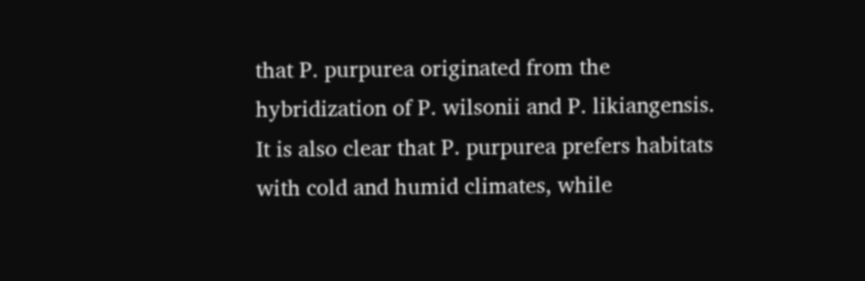that P. purpurea originated from the hybridization of P. wilsonii and P. likiangensis. It is also clear that P. purpurea prefers habitats with cold and humid climates, while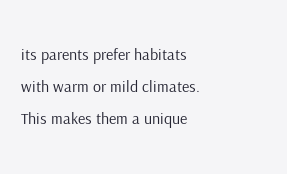its parents prefer habitats with warm or mild climates. This makes them a unique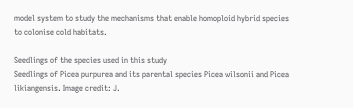model system to study the mechanisms that enable homoploid hybrid species to colonise cold habitats.

Seedlings of the species used in this study
Seedlings of Picea purpurea and its parental species Picea wilsonii and Picea likiangensis. Image credit: J.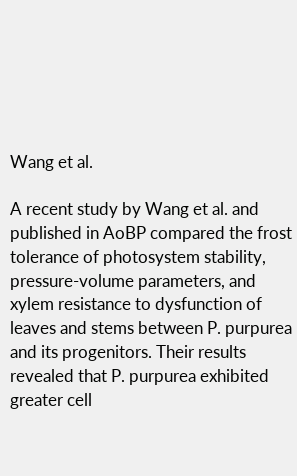Wang et al.

A recent study by Wang et al. and published in AoBP compared the frost tolerance of photosystem stability, pressure-volume parameters, and xylem resistance to dysfunction of leaves and stems between P. purpurea and its progenitors. Their results revealed that P. purpurea exhibited greater cell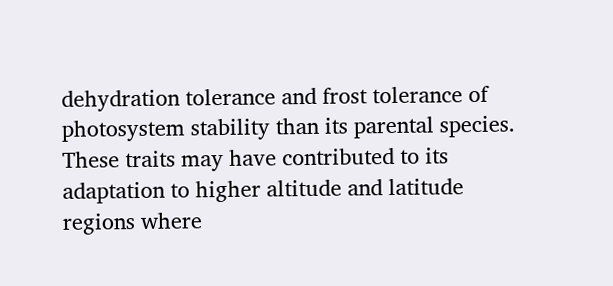dehydration tolerance and frost tolerance of photosystem stability than its parental species. These traits may have contributed to its adaptation to higher altitude and latitude regions where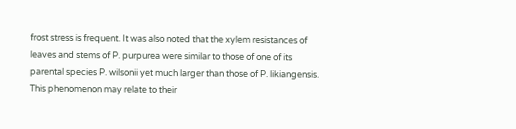frost stress is frequent. It was also noted that the xylem resistances of leaves and stems of P. purpurea were similar to those of one of its parental species P. wilsonii yet much larger than those of P. likiangensis. This phenomenon may relate to their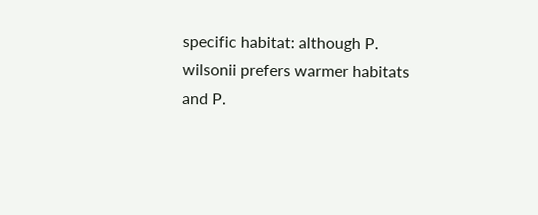specific habitat: although P. wilsonii prefers warmer habitats and P.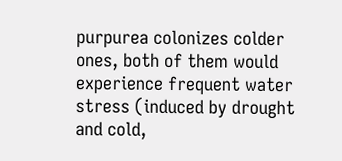purpurea colonizes colder ones, both of them would experience frequent water stress (induced by drought and cold,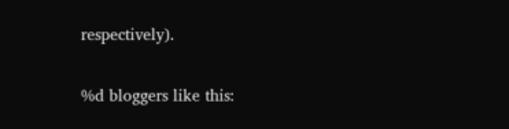respectively).

%d bloggers like this: